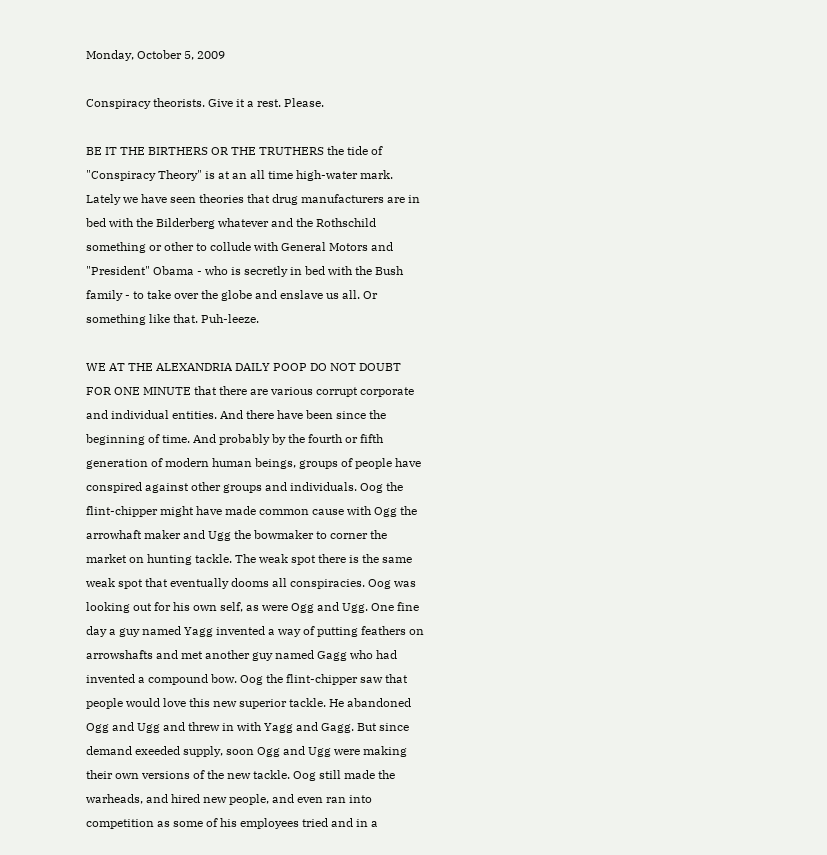Monday, October 5, 2009

Conspiracy theorists. Give it a rest. Please.

BE IT THE BIRTHERS OR THE TRUTHERS the tide of "Conspiracy Theory" is at an all time high-water mark. Lately we have seen theories that drug manufacturers are in bed with the Bilderberg whatever and the Rothschild something or other to collude with General Motors and "President" Obama - who is secretly in bed with the Bush family - to take over the globe and enslave us all. Or something like that. Puh-leeze.

WE AT THE ALEXANDRIA DAILY POOP DO NOT DOUBT FOR ONE MINUTE that there are various corrupt corporate and individual entities. And there have been since the beginning of time. And probably by the fourth or fifth generation of modern human beings, groups of people have conspired against other groups and individuals. Oog the flint-chipper might have made common cause with Ogg the arrowhaft maker and Ugg the bowmaker to corner the market on hunting tackle. The weak spot there is the same weak spot that eventually dooms all conspiracies. Oog was looking out for his own self, as were Ogg and Ugg. One fine day a guy named Yagg invented a way of putting feathers on arrowshafts and met another guy named Gagg who had invented a compound bow. Oog the flint-chipper saw that people would love this new superior tackle. He abandoned Ogg and Ugg and threw in with Yagg and Gagg. But since demand exeeded supply, soon Ogg and Ugg were making their own versions of the new tackle. Oog still made the warheads, and hired new people, and even ran into competition as some of his employees tried and in a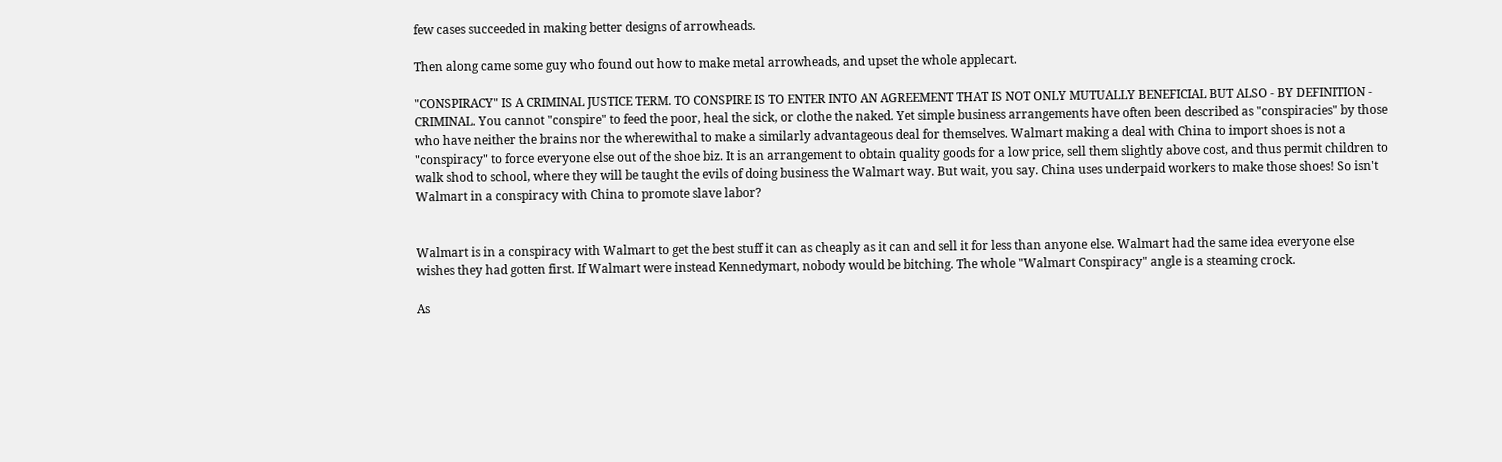few cases succeeded in making better designs of arrowheads.

Then along came some guy who found out how to make metal arrowheads, and upset the whole applecart.

"CONSPIRACY" IS A CRIMINAL JUSTICE TERM. TO CONSPIRE IS TO ENTER INTO AN AGREEMENT THAT IS NOT ONLY MUTUALLY BENEFICIAL BUT ALSO - BY DEFINITION - CRIMINAL. You cannot "conspire" to feed the poor, heal the sick, or clothe the naked. Yet simple business arrangements have often been described as "conspiracies" by those who have neither the brains nor the wherewithal to make a similarly advantageous deal for themselves. Walmart making a deal with China to import shoes is not a "conspiracy" to force everyone else out of the shoe biz. It is an arrangement to obtain quality goods for a low price, sell them slightly above cost, and thus permit children to walk shod to school, where they will be taught the evils of doing business the Walmart way. But wait, you say. China uses underpaid workers to make those shoes! So isn't Walmart in a conspiracy with China to promote slave labor?


Walmart is in a conspiracy with Walmart to get the best stuff it can as cheaply as it can and sell it for less than anyone else. Walmart had the same idea everyone else wishes they had gotten first. If Walmart were instead Kennedymart, nobody would be bitching. The whole "Walmart Conspiracy" angle is a steaming crock.

As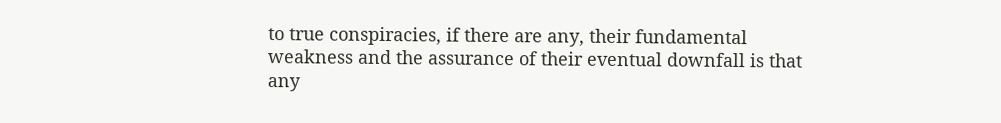to true conspiracies, if there are any, their fundamental weakness and the assurance of their eventual downfall is that any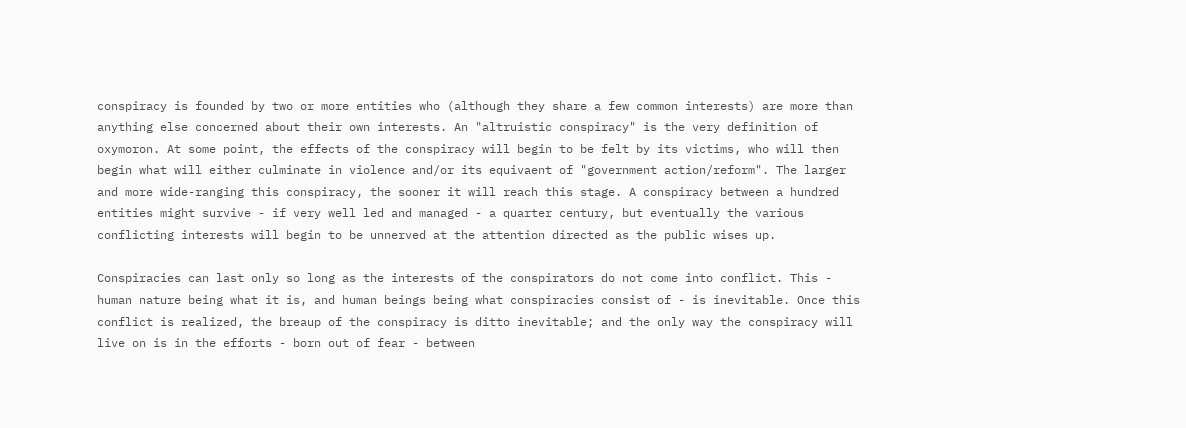conspiracy is founded by two or more entities who (although they share a few common interests) are more than anything else concerned about their own interests. An "altruistic conspiracy" is the very definition of oxymoron. At some point, the effects of the conspiracy will begin to be felt by its victims, who will then begin what will either culminate in violence and/or its equivaent of "government action/reform". The larger and more wide-ranging this conspiracy, the sooner it will reach this stage. A conspiracy between a hundred entities might survive - if very well led and managed - a quarter century, but eventually the various conflicting interests will begin to be unnerved at the attention directed as the public wises up.

Conspiracies can last only so long as the interests of the conspirators do not come into conflict. This - human nature being what it is, and human beings being what conspiracies consist of - is inevitable. Once this conflict is realized, the breaup of the conspiracy is ditto inevitable; and the only way the conspiracy will live on is in the efforts - born out of fear - between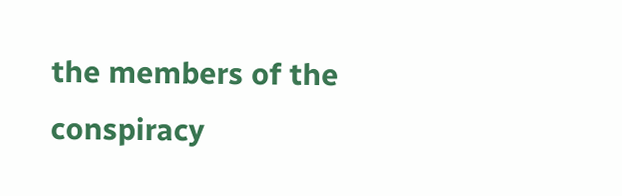the members of the conspiracy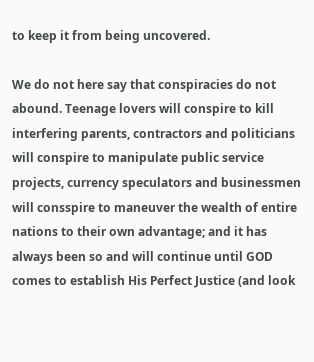to keep it from being uncovered.

We do not here say that conspiracies do not abound. Teenage lovers will conspire to kill interfering parents, contractors and politicians will conspire to manipulate public service projects, currency speculators and businessmen will consspire to maneuver the wealth of entire nations to their own advantage; and it has always been so and will continue until GOD comes to establish His Perfect Justice (and look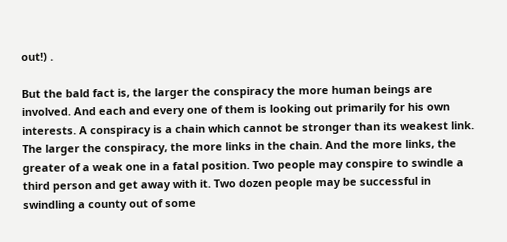out!) .

But the bald fact is, the larger the conspiracy the more human beings are involved. And each and every one of them is looking out primarily for his own interests. A conspiracy is a chain which cannot be stronger than its weakest link. The larger the conspiracy, the more links in the chain. And the more links, the greater of a weak one in a fatal position. Two people may conspire to swindle a third person and get away with it. Two dozen people may be successful in swindling a county out of some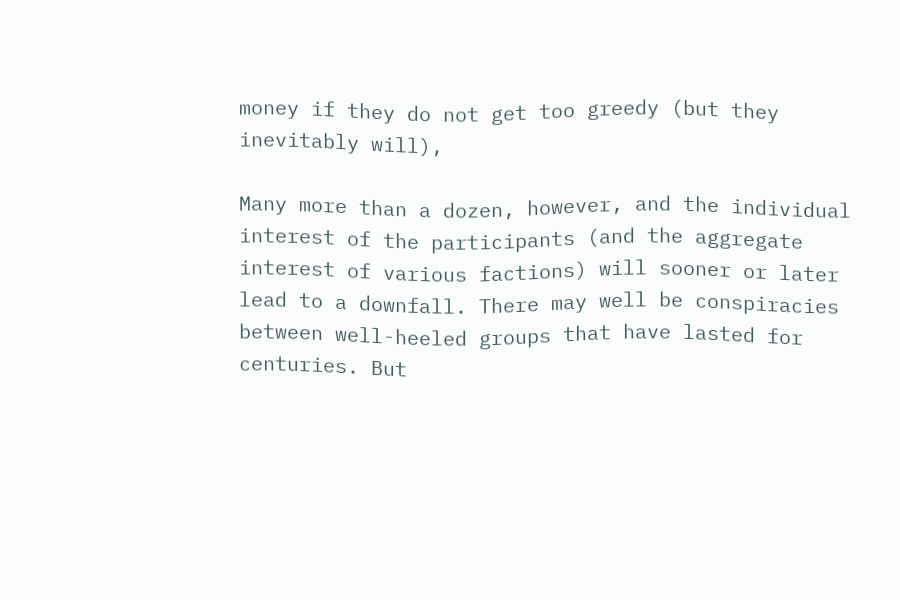money if they do not get too greedy (but they inevitably will),

Many more than a dozen, however, and the individual interest of the participants (and the aggregate interest of various factions) will sooner or later lead to a downfall. There may well be conspiracies between well-heeled groups that have lasted for centuries. But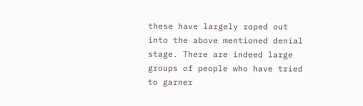these have largely roped out into the above mentioned denial stage. There are indeed large groups of people who have tried to garner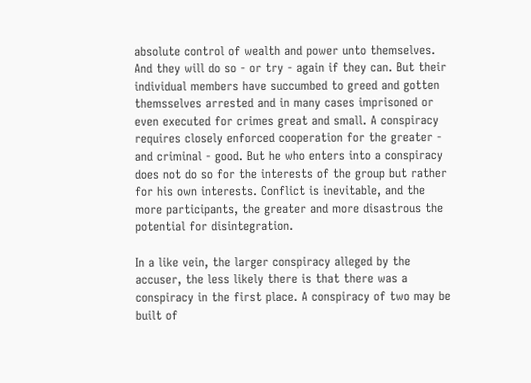absolute control of wealth and power unto themselves. And they will do so - or try - again if they can. But their individual members have succumbed to greed and gotten themsselves arrested and in many cases imprisoned or even executed for crimes great and small. A conspiracy requires closely enforced cooperation for the greater - and criminal - good. But he who enters into a conspiracy does not do so for the interests of the group but rather for his own interests. Conflict is inevitable, and the more participants, the greater and more disastrous the potential for disintegration.

In a like vein, the larger conspiracy alleged by the accuser, the less likely there is that there was a conspiracy in the first place. A conspiracy of two may be built of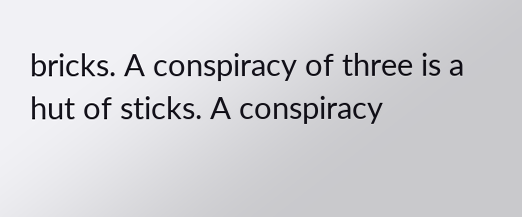bricks. A conspiracy of three is a hut of sticks. A conspiracy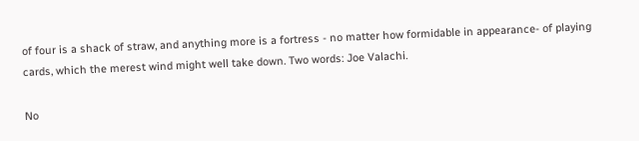of four is a shack of straw, and anything more is a fortress - no matter how formidable in appearance- of playing cards, which the merest wind might well take down. Two words: Joe Valachi.

No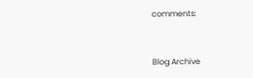comments:


Blog Archive